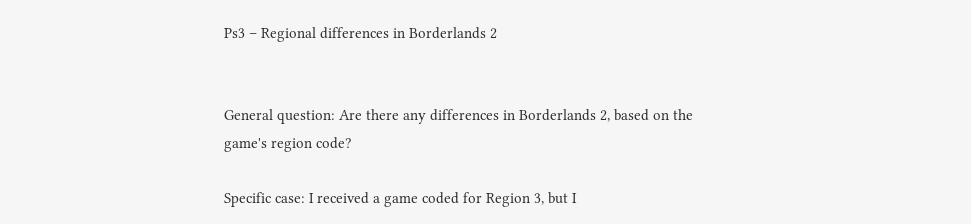Ps3 – Regional differences in Borderlands 2


General question: Are there any differences in Borderlands 2, based on the game's region code?

Specific case: I received a game coded for Region 3, but I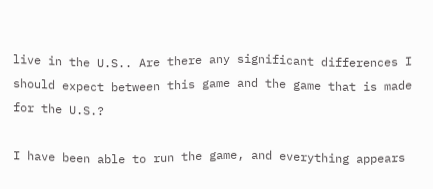live in the U.S.. Are there any significant differences I should expect between this game and the game that is made for the U.S.?

I have been able to run the game, and everything appears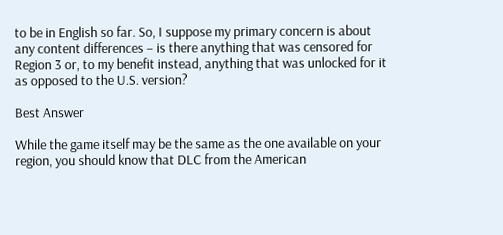to be in English so far. So, I suppose my primary concern is about any content differences – is there anything that was censored for Region 3 or, to my benefit instead, anything that was unlocked for it as opposed to the U.S. version?

Best Answer

While the game itself may be the same as the one available on your region, you should know that DLC from the American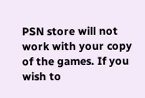PSN store will not work with your copy of the games. If you wish to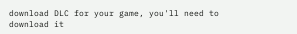download DLC for your game, you'll need to download it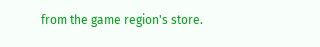from the game region's store.